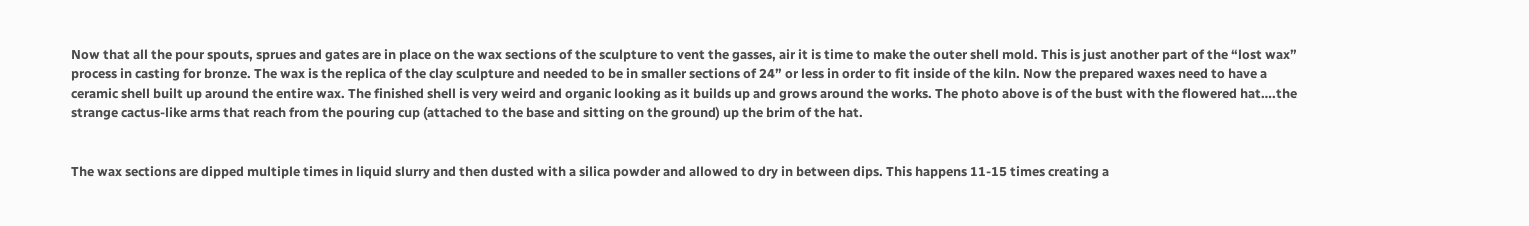Now that all the pour spouts, sprues and gates are in place on the wax sections of the sculpture to vent the gasses, air it is time to make the outer shell mold. This is just another part of the “lost wax” process in casting for bronze. The wax is the replica of the clay sculpture and needed to be in smaller sections of 24” or less in order to fit inside of the kiln. Now the prepared waxes need to have a ceramic shell built up around the entire wax. The finished shell is very weird and organic looking as it builds up and grows around the works. The photo above is of the bust with the flowered hat….the strange cactus-like arms that reach from the pouring cup (attached to the base and sitting on the ground) up the brim of the hat.


The wax sections are dipped multiple times in liquid slurry and then dusted with a silica powder and allowed to dry in between dips. This happens 11-15 times creating a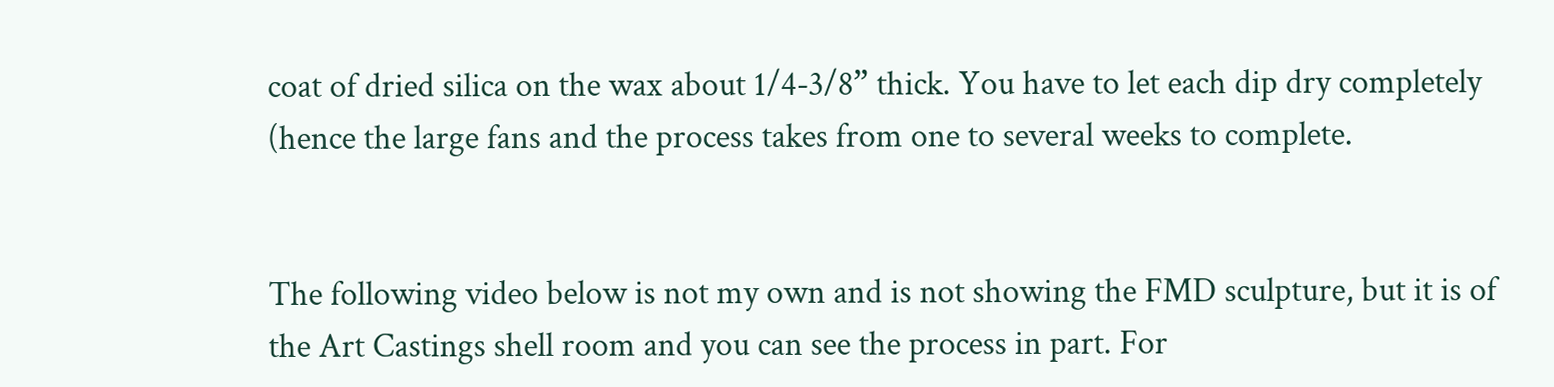coat of dried silica on the wax about 1/4-3/8” thick. You have to let each dip dry completely (hence the large fans and the process takes from one to several weeks to complete.


The following video below is not my own and is not showing the FMD sculpture, but it is of the Art Castings shell room and you can see the process in part. For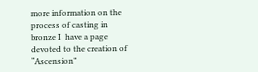more information on the process of casting in bronze I  have a page devoted to the creation of “Ascension”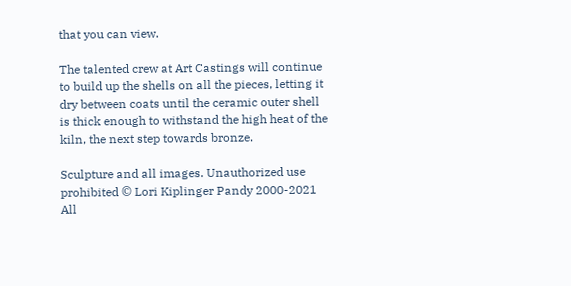that you can view.

The talented crew at Art Castings will continue to build up the shells on all the pieces, letting it dry between coats until the ceramic outer shell is thick enough to withstand the high heat of the kiln, the next step towards bronze.

Sculpture and all images. Unauthorized use prohibited © Lori Kiplinger Pandy 2000-2021
All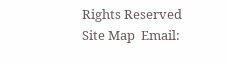Rights Reserved  Site Map  Email: